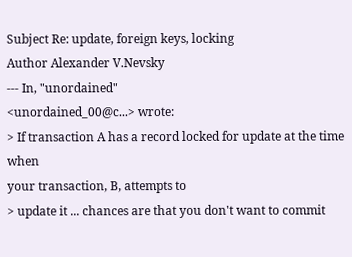Subject Re: update, foreign keys, locking
Author Alexander V.Nevsky
--- In, "unordained"
<unordained_00@c...> wrote:
> If transaction A has a record locked for update at the time when
your transaction, B, attempts to
> update it ... chances are that you don't want to commit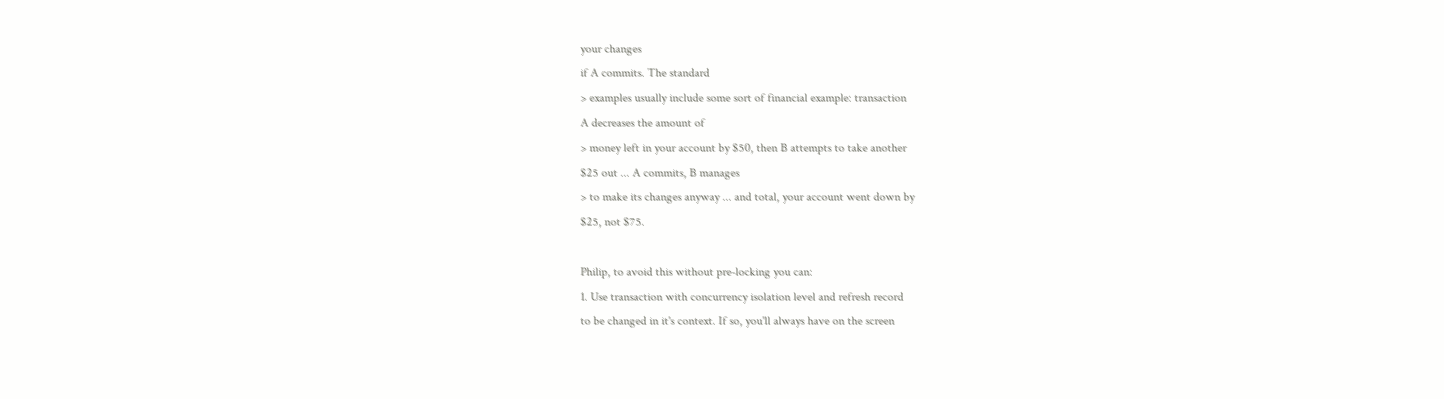your changes
if A commits. The standard
> examples usually include some sort of financial example: transaction
A decreases the amount of
> money left in your account by $50, then B attempts to take another
$25 out ... A commits, B manages
> to make its changes anyway ... and total, your account went down by
$25, not $75.

Philip, to avoid this without pre-locking you can:
1. Use transaction with concurrency isolation level and refresh record
to be changed in it's context. If so, you'll always have on the screen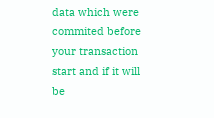data which were commited before your transaction start and if it will
be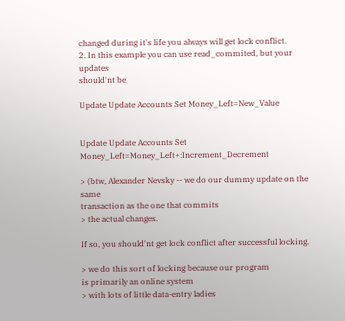changed during it's life you always will get lock conflict.
2. In this example you can use read_commited, but your updates
should'nt be

Update Update Accounts Set Money_Left=New_Value


Update Update Accounts Set Money_Left=Money_Left+:Increment_Decrement

> (btw, Alexander Nevsky -- we do our dummy update on the same
transaction as the one that commits
> the actual changes.

If so, you should'nt get lock conflict after successful locking.

> we do this sort of locking because our program
is primarily an online system
> with lots of little data-entry ladies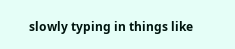slowly typing in things like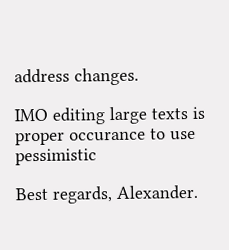address changes.

IMO editing large texts is proper occurance to use pessimistic

Best regards, Alexander.